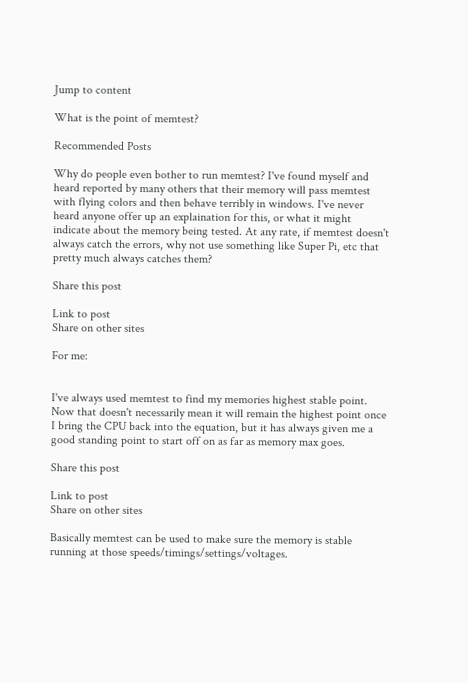Jump to content

What is the point of memtest?

Recommended Posts

Why do people even bother to run memtest? I've found myself and heard reported by many others that their memory will pass memtest with flying colors and then behave terribly in windows. I've never heard anyone offer up an explaination for this, or what it might indicate about the memory being tested. At any rate, if memtest doesn't always catch the errors, why not use something like Super Pi, etc that pretty much always catches them?

Share this post

Link to post
Share on other sites

For me:


I've always used memtest to find my memories highest stable point. Now that doesn't necessarily mean it will remain the highest point once I bring the CPU back into the equation, but it has always given me a good standing point to start off on as far as memory max goes.

Share this post

Link to post
Share on other sites

Basically memtest can be used to make sure the memory is stable running at those speeds/timings/settings/voltages.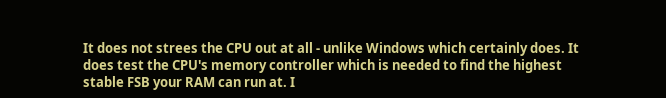It does not strees the CPU out at all - unlike Windows which certainly does. It does test the CPU's memory controller which is needed to find the highest stable FSB your RAM can run at. I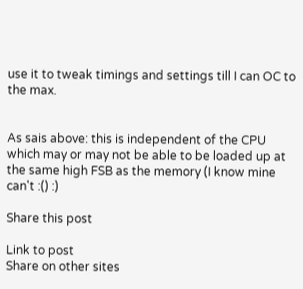use it to tweak timings and settings till I can OC to the max.


As sais above: this is independent of the CPU which may or may not be able to be loaded up at the same high FSB as the memory (I know mine can't :() :)

Share this post

Link to post
Share on other sites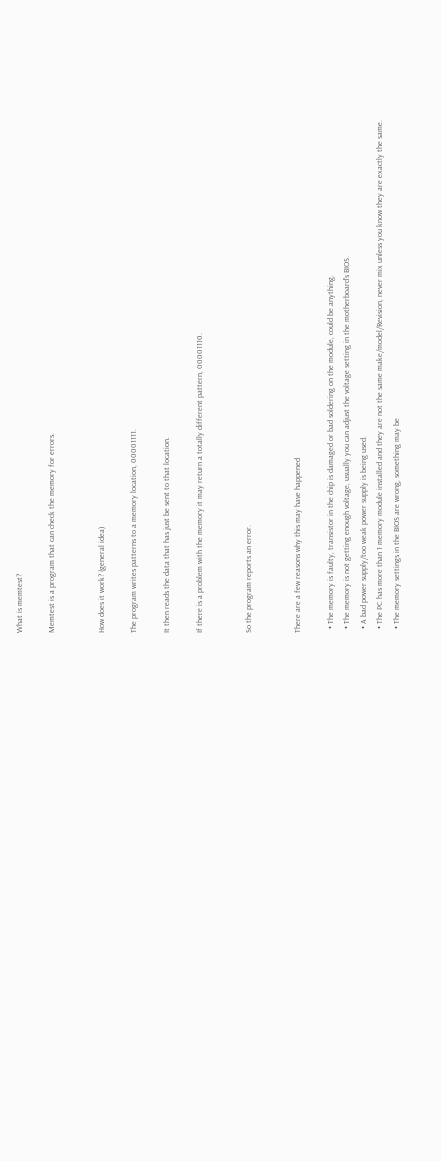What is memtest?

Memtest is a program that can check the memory for errors.


How does it work? (general idea)

The program writes patterns to a memory location, 00001111.

It then reads the data that has just be sent to that location.

If there is a problem with the memory it may return a totally different pattern, 00001110.


So the program reports an error.


There are a few reasons why this may have happened

  • The memory is faulty, transistor in the chip is damaged or bad soldering on the module, could be anything.
  • The memory is not getting enough voltage, usually you can adjust the voltage setting in the motherboard's BIOS.
  • A bad power supply/too weak power supply is being used.
  • The PC has more than 1 memory module installed and they are not the same make/model/Revision, never mix unless you know they are exactly the same.
  • The memory settings in the BIOS are wrong, something may be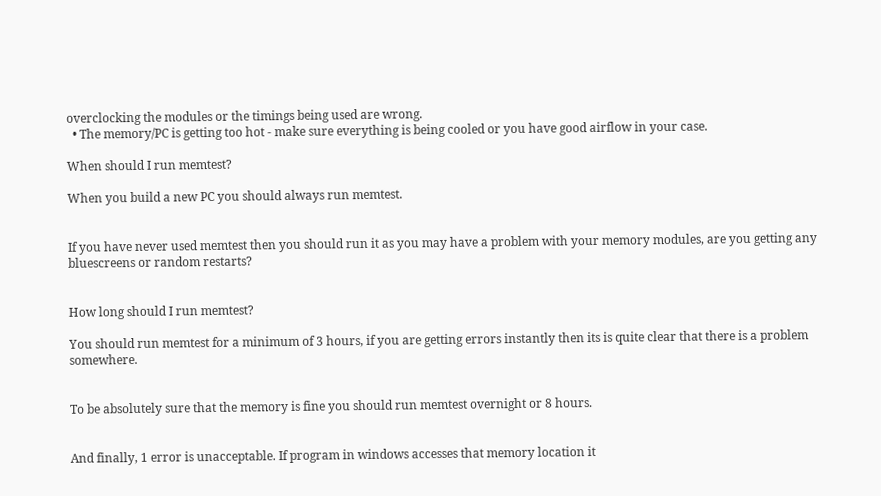overclocking the modules or the timings being used are wrong.
  • The memory/PC is getting too hot - make sure everything is being cooled or you have good airflow in your case.

When should I run memtest?

When you build a new PC you should always run memtest.


If you have never used memtest then you should run it as you may have a problem with your memory modules, are you getting any bluescreens or random restarts?


How long should I run memtest?

You should run memtest for a minimum of 3 hours, if you are getting errors instantly then its is quite clear that there is a problem somewhere.


To be absolutely sure that the memory is fine you should run memtest overnight or 8 hours.


And finally, 1 error is unacceptable. If program in windows accesses that memory location it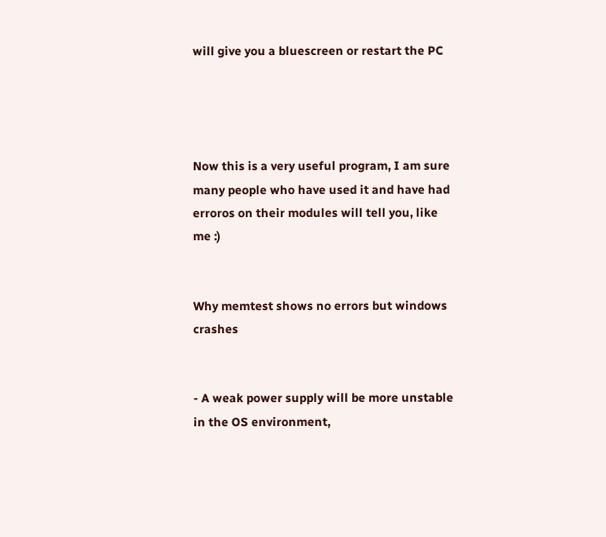will give you a bluescreen or restart the PC




Now this is a very useful program, I am sure many people who have used it and have had erroros on their modules will tell you, like me :)


Why memtest shows no errors but windows crashes


- A weak power supply will be more unstable in the OS environment,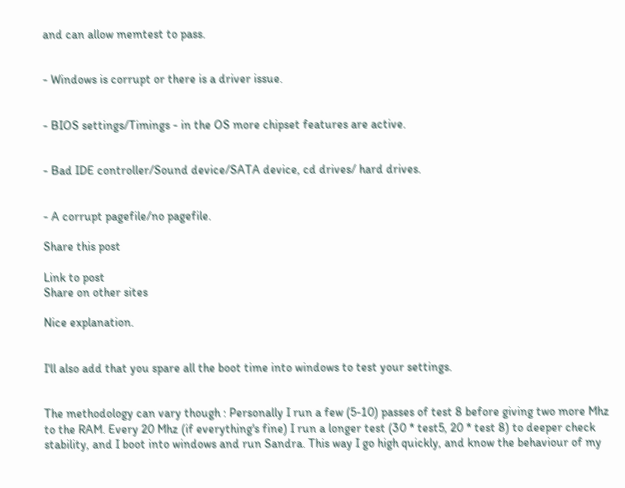and can allow memtest to pass.


- Windows is corrupt or there is a driver issue.


- BIOS settings/Timings - in the OS more chipset features are active.


- Bad IDE controller/Sound device/SATA device, cd drives/ hard drives.


- A corrupt pagefile/no pagefile.

Share this post

Link to post
Share on other sites

Nice explanation.


I'll also add that you spare all the boot time into windows to test your settings.


The methodology can vary though : Personally I run a few (5-10) passes of test 8 before giving two more Mhz to the RAM. Every 20 Mhz (if everything's fine) I run a longer test (30 * test5, 20 * test 8) to deeper check stability, and I boot into windows and run Sandra. This way I go high quickly, and know the behaviour of my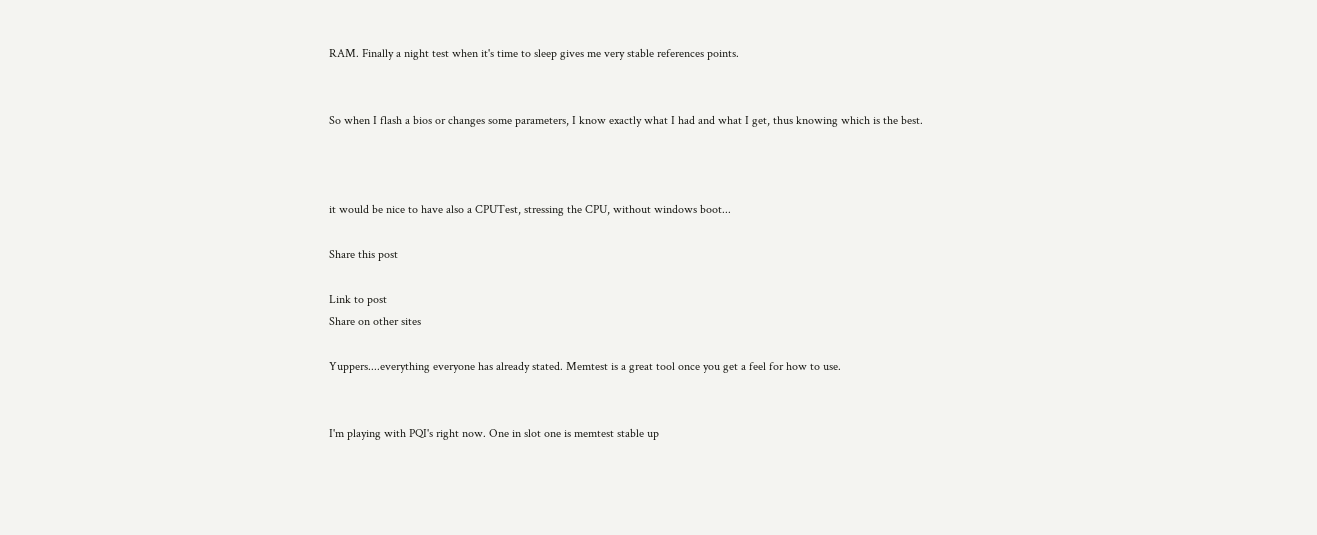RAM. Finally a night test when it's time to sleep gives me very stable references points.


So when I flash a bios or changes some parameters, I know exactly what I had and what I get, thus knowing which is the best.



it would be nice to have also a CPUTest, stressing the CPU, without windows boot...

Share this post

Link to post
Share on other sites

Yuppers....everything everyone has already stated. Memtest is a great tool once you get a feel for how to use.


I'm playing with PQI's right now. One in slot one is memtest stable up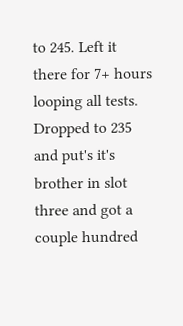to 245. Left it there for 7+ hours looping all tests. Dropped to 235 and put's it's brother in slot three and got a couple hundred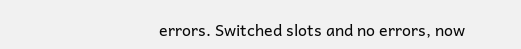errors. Switched slots and no errors, now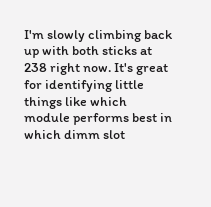I'm slowly climbing back up with both sticks at 238 right now. It's great for identifying little things like which module performs best in which dimm slot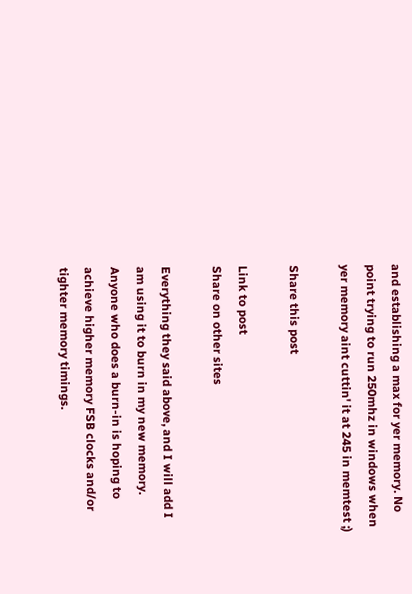and establishing a max for yer memory. No point trying to run 250mhz in windows when yer memory aint cuttin' it at 245 in memtest ;)

Share this post

Link to post
Share on other sites

Everything they said above, and I will add I am using it to burn in my new memory. Anyone who does a burn-in is hoping to achieve higher memory FSB clocks and/or tighter memory timings.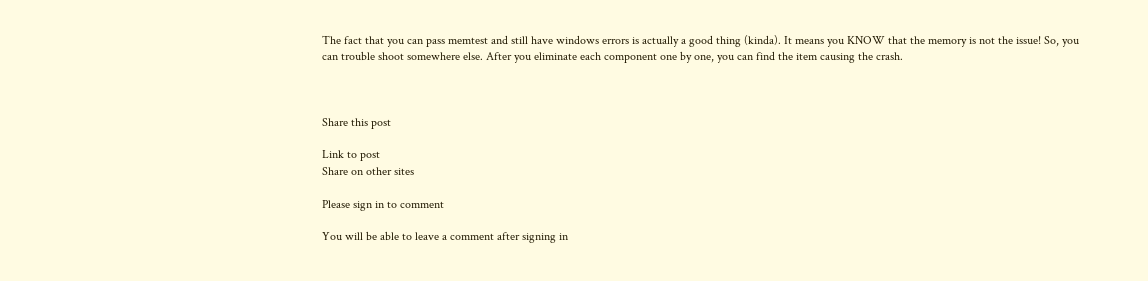The fact that you can pass memtest and still have windows errors is actually a good thing (kinda). It means you KNOW that the memory is not the issue! So, you can trouble shoot somewhere else. After you eliminate each component one by one, you can find the item causing the crash.



Share this post

Link to post
Share on other sites

Please sign in to comment

You will be able to leave a comment after signing in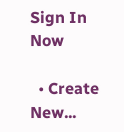Sign In Now

  • Create New...